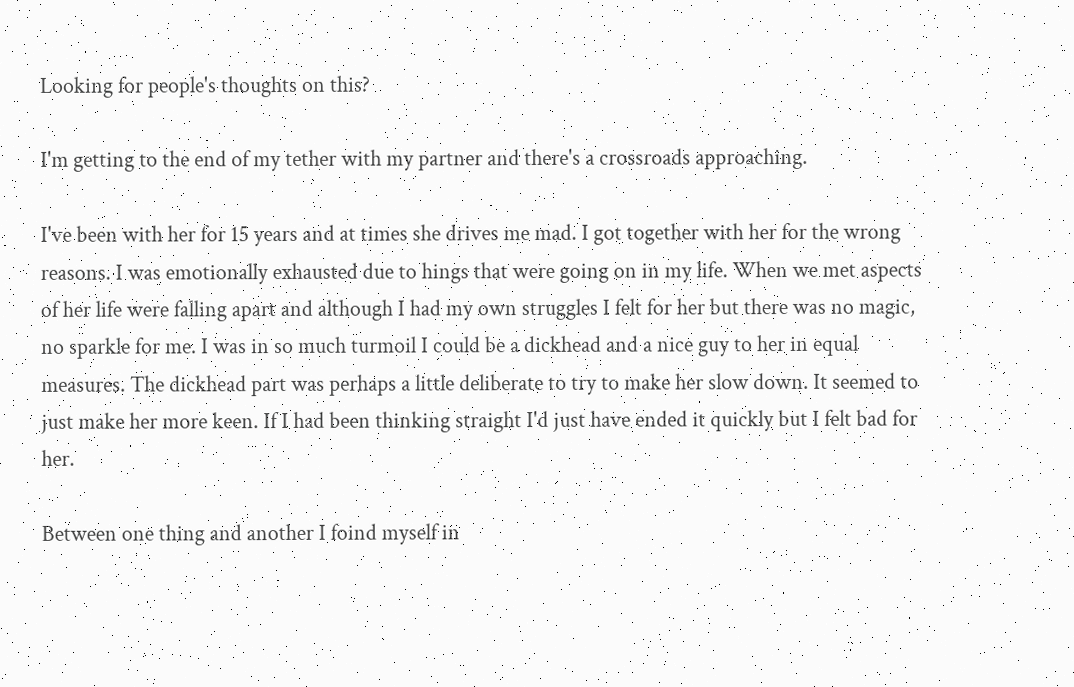Looking for people's thoughts on this?

I'm getting to the end of my tether with my partner and there's a crossroads approaching.

I've been with her for 15 years and at times she drives me mad. I got together with her for the wrong reasons. I was emotionally exhausted due to hings that were going on in my life. When we met aspects of her life were falling apart and although I had my own struggles I felt for her but there was no magic, no sparkle for me. I was in so much turmoil I could be a dickhead and a nice guy to her in equal measures. The dickhead part was perhaps a little deliberate to try to make her slow down. It seemed to just make her more keen. If I had been thinking straight I'd just have ended it quickly but I felt bad for her.

Between one thing and another I foind myself in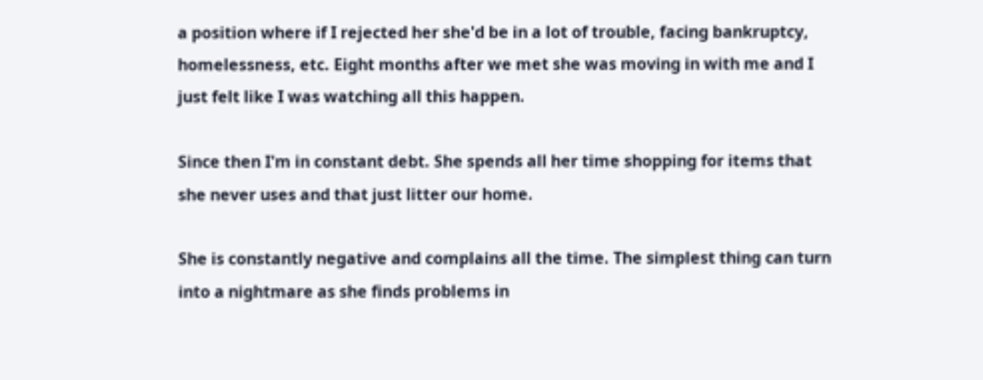a position where if I rejected her she'd be in a lot of trouble, facing bankruptcy, homelessness, etc. Eight months after we met she was moving in with me and I just felt like I was watching all this happen.

Since then I'm in constant debt. She spends all her time shopping for items that she never uses and that just litter our home.

She is constantly negative and complains all the time. The simplest thing can turn into a nightmare as she finds problems in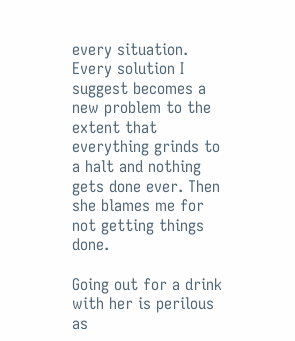every situation. Every solution I suggest becomes a new problem to the extent that everything grinds to a halt and nothing gets done ever. Then she blames me for not getting things done.

Going out for a drink with her is perilous as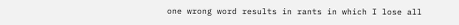one wrong word results in rants in which I lose all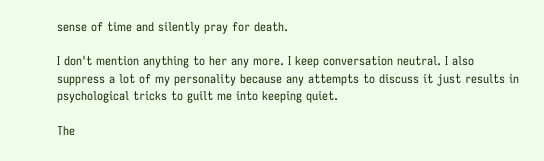sense of time and silently pray for death.

I don't mention anything to her any more. I keep conversation neutral. I also suppress a lot of my personality because any attempts to discuss it just results in psychological tricks to guilt me into keeping quiet.

The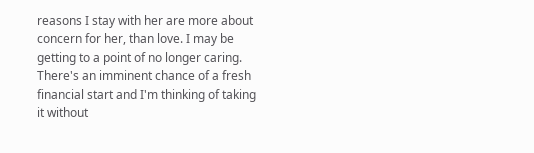reasons I stay with her are more about concern for her, than love. I may be getting to a point of no longer caring. There's an imminent chance of a fresh financial start and I'm thinking of taking it without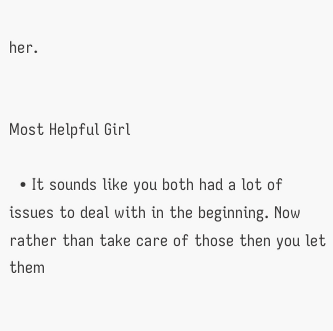her.


Most Helpful Girl

  • It sounds like you both had a lot of issues to deal with in the beginning. Now rather than take care of those then you let them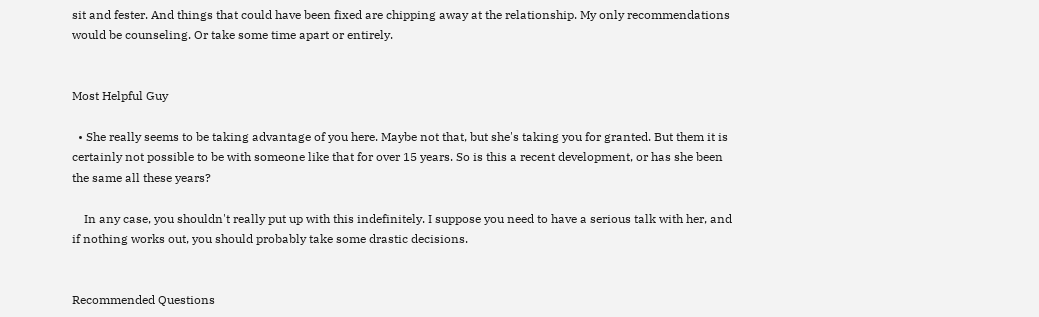sit and fester. And things that could have been fixed are chipping away at the relationship. My only recommendations would be counseling. Or take some time apart or entirely.


Most Helpful Guy

  • She really seems to be taking advantage of you here. Maybe not that, but she's taking you for granted. But them it is certainly not possible to be with someone like that for over 15 years. So is this a recent development, or has she been the same all these years?

    In any case, you shouldn't really put up with this indefinitely. I suppose you need to have a serious talk with her, and if nothing works out, you should probably take some drastic decisions.


Recommended Questions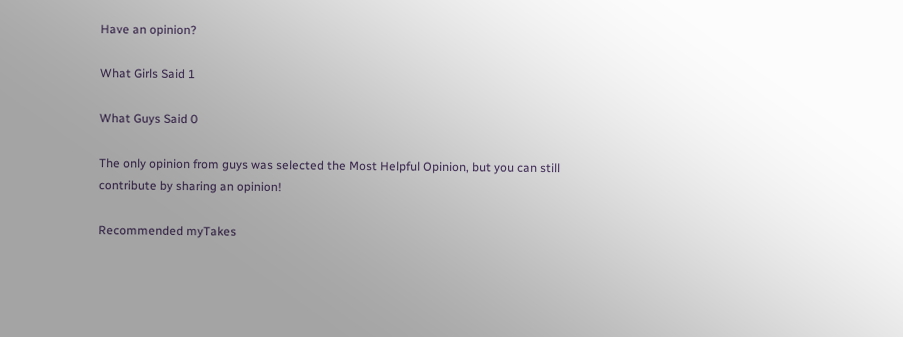Have an opinion?

What Girls Said 1

What Guys Said 0

The only opinion from guys was selected the Most Helpful Opinion, but you can still contribute by sharing an opinion!

Recommended myTakes